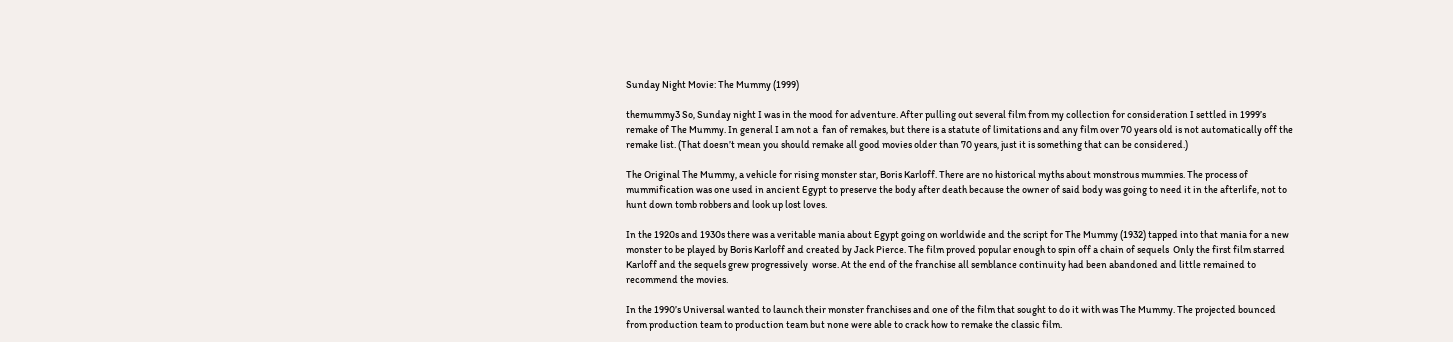Sunday Night Movie: The Mummy (1999)

themummy3 So, Sunday night I was in the mood for adventure. After pulling out several film from my collection for consideration I settled in 1999’s remake of The Mummy. In general I am not a  fan of remakes, but there is a statute of limitations and any film over 70 years old is not automatically off the remake list. (That doesn’t mean you should remake all good movies older than 70 years, just it is something that can be considered.)

The Original The Mummy, a vehicle for rising monster star, Boris Karloff. There are no historical myths about monstrous mummies. The process of mummification was one used in ancient Egypt to preserve the body after death because the owner of said body was going to need it in the afterlife, not to hunt down tomb robbers and look up lost loves.

In the 1920s and 1930s there was a veritable mania about Egypt going on worldwide and the script for The Mummy (1932) tapped into that mania for a new monster to be played by Boris Karloff and created by Jack Pierce. The film proved popular enough to spin off a chain of sequels  Only the first film starred Karloff and the sequels grew progressively  worse. At the end of the franchise all semblance continuity had been abandoned and little remained to recommend the movies.

In the 1990’s Universal wanted to launch their monster franchises and one of the film that sought to do it with was The Mummy. The projected bounced from production team to production team but none were able to crack how to remake the classic film.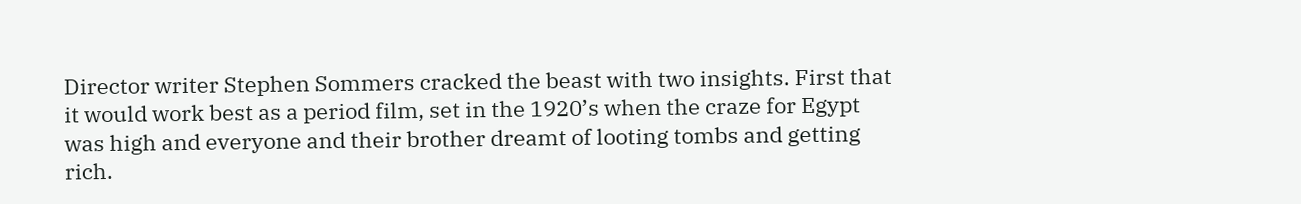Director writer Stephen Sommers cracked the beast with two insights. First that it would work best as a period film, set in the 1920’s when the craze for Egypt was high and everyone and their brother dreamt of looting tombs and getting rich.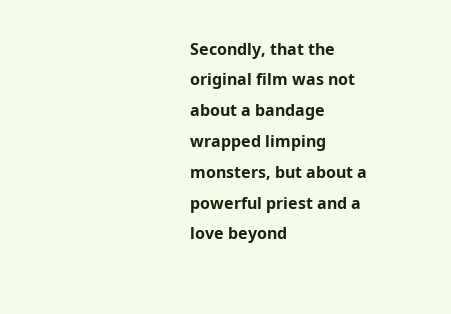Secondly, that the original film was not about a bandage wrapped limping monsters, but about a powerful priest and a love beyond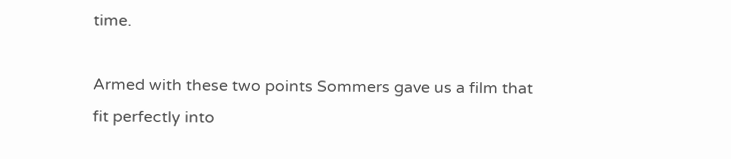time.

Armed with these two points Sommers gave us a film that fit perfectly into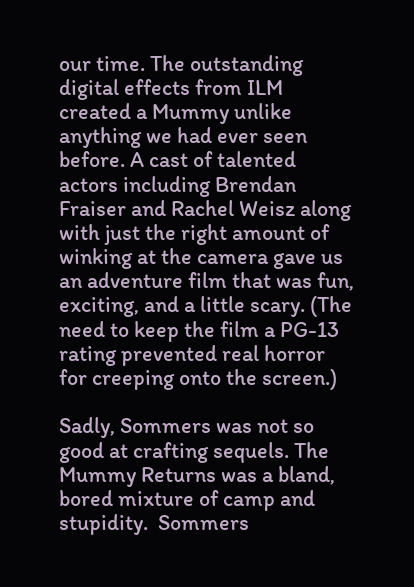our time. The outstanding digital effects from ILM created a Mummy unlike anything we had ever seen before. A cast of talented actors including Brendan Fraiser and Rachel Weisz along with just the right amount of winking at the camera gave us an adventure film that was fun, exciting, and a little scary. (The need to keep the film a PG-13 rating prevented real horror for creeping onto the screen.)

Sadly, Sommers was not so good at crafting sequels. The Mummy Returns was a bland, bored mixture of camp and stupidity.  Sommers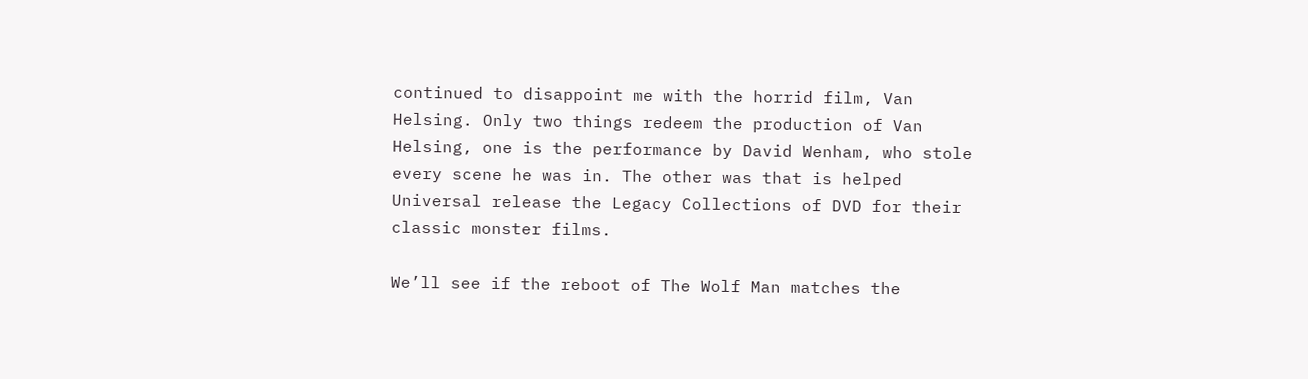continued to disappoint me with the horrid film, Van Helsing. Only two things redeem the production of Van Helsing, one is the performance by David Wenham, who stole every scene he was in. The other was that is helped Universal release the Legacy Collections of DVD for their classic monster films.

We’ll see if the reboot of The Wolf Man matches the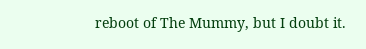reboot of The Mummy, but I doubt it.